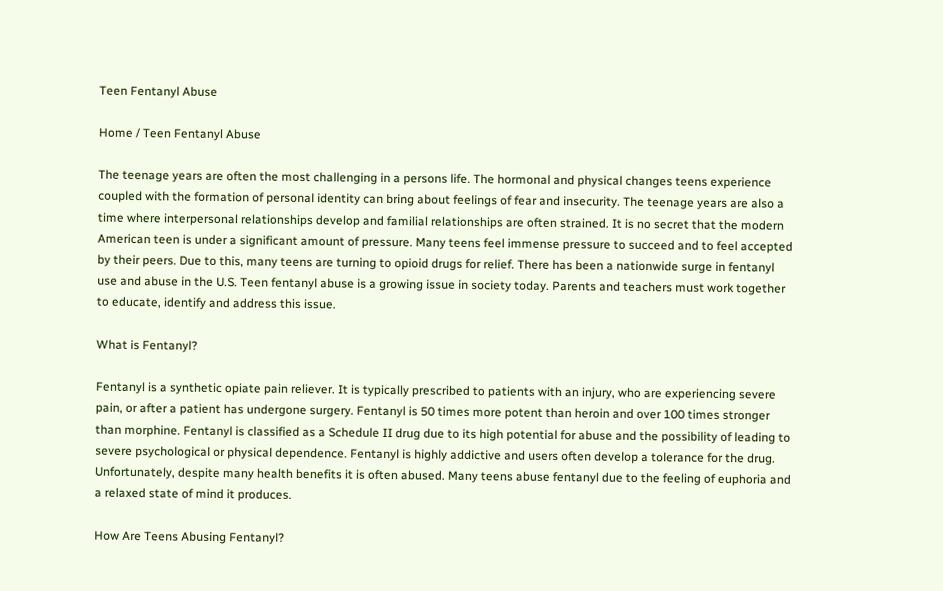Teen Fentanyl Abuse

Home / Teen Fentanyl Abuse

The teenage years are often the most challenging in a persons life. The hormonal and physical changes teens experience coupled with the formation of personal identity can bring about feelings of fear and insecurity. The teenage years are also a time where interpersonal relationships develop and familial relationships are often strained. It is no secret that the modern American teen is under a significant amount of pressure. Many teens feel immense pressure to succeed and to feel accepted by their peers. Due to this, many teens are turning to opioid drugs for relief. There has been a nationwide surge in fentanyl use and abuse in the U.S. Teen fentanyl abuse is a growing issue in society today. Parents and teachers must work together to educate, identify and address this issue.

What is Fentanyl?

Fentanyl is a synthetic opiate pain reliever. It is typically prescribed to patients with an injury, who are experiencing severe pain, or after a patient has undergone surgery. Fentanyl is 50 times more potent than heroin and over 100 times stronger than morphine. Fentanyl is classified as a Schedule II drug due to its high potential for abuse and the possibility of leading to severe psychological or physical dependence. Fentanyl is highly addictive and users often develop a tolerance for the drug. Unfortunately, despite many health benefits it is often abused. Many teens abuse fentanyl due to the feeling of euphoria and a relaxed state of mind it produces.

How Are Teens Abusing Fentanyl?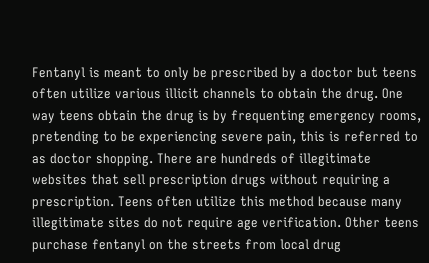Fentanyl is meant to only be prescribed by a doctor but teens often utilize various illicit channels to obtain the drug. One way teens obtain the drug is by frequenting emergency rooms, pretending to be experiencing severe pain, this is referred to as doctor shopping. There are hundreds of illegitimate websites that sell prescription drugs without requiring a prescription. Teens often utilize this method because many illegitimate sites do not require age verification. Other teens purchase fentanyl on the streets from local drug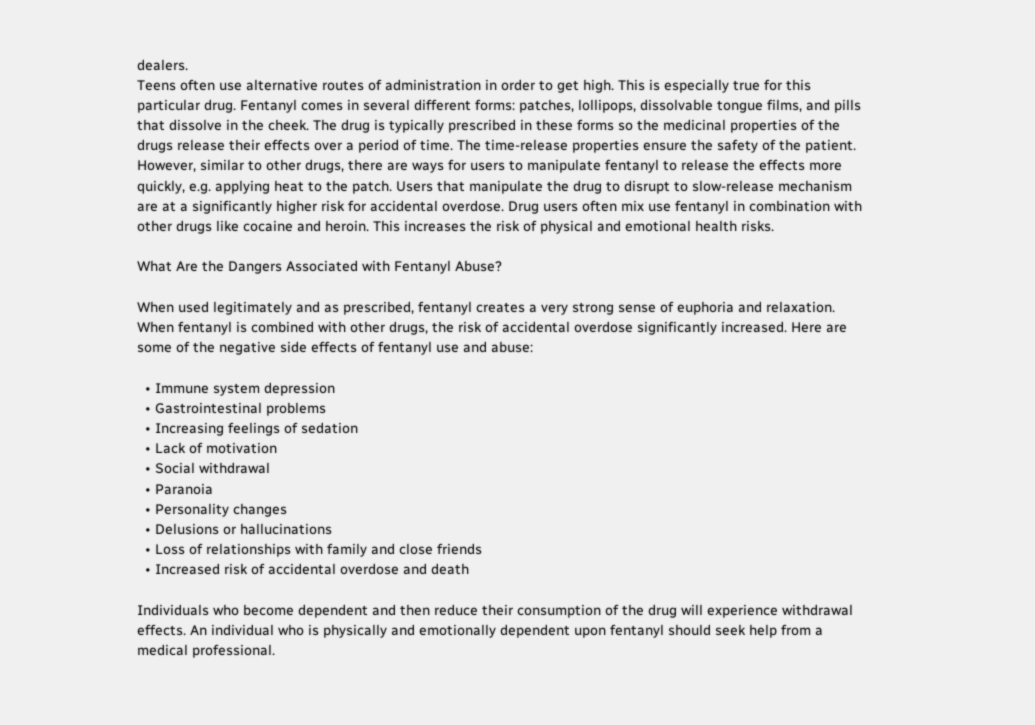dealers.
Teens often use alternative routes of administration in order to get high. This is especially true for this particular drug. Fentanyl comes in several different forms: patches, lollipops, dissolvable tongue films, and pills that dissolve in the cheek. The drug is typically prescribed in these forms so the medicinal properties of the drugs release their effects over a period of time. The time-release properties ensure the safety of the patient. However, similar to other drugs, there are ways for users to manipulate fentanyl to release the effects more quickly, e.g. applying heat to the patch. Users that manipulate the drug to disrupt to slow-release mechanism are at a significantly higher risk for accidental overdose. Drug users often mix use fentanyl in combination with other drugs like cocaine and heroin. This increases the risk of physical and emotional health risks.

What Are the Dangers Associated with Fentanyl Abuse?

When used legitimately and as prescribed, fentanyl creates a very strong sense of euphoria and relaxation. When fentanyl is combined with other drugs, the risk of accidental overdose significantly increased. Here are some of the negative side effects of fentanyl use and abuse:

  • Immune system depression
  • Gastrointestinal problems
  • Increasing feelings of sedation
  • Lack of motivation
  • Social withdrawal
  • Paranoia
  • Personality changes
  • Delusions or hallucinations
  • Loss of relationships with family and close friends
  • Increased risk of accidental overdose and death

Individuals who become dependent and then reduce their consumption of the drug will experience withdrawal effects. An individual who is physically and emotionally dependent upon fentanyl should seek help from a medical professional.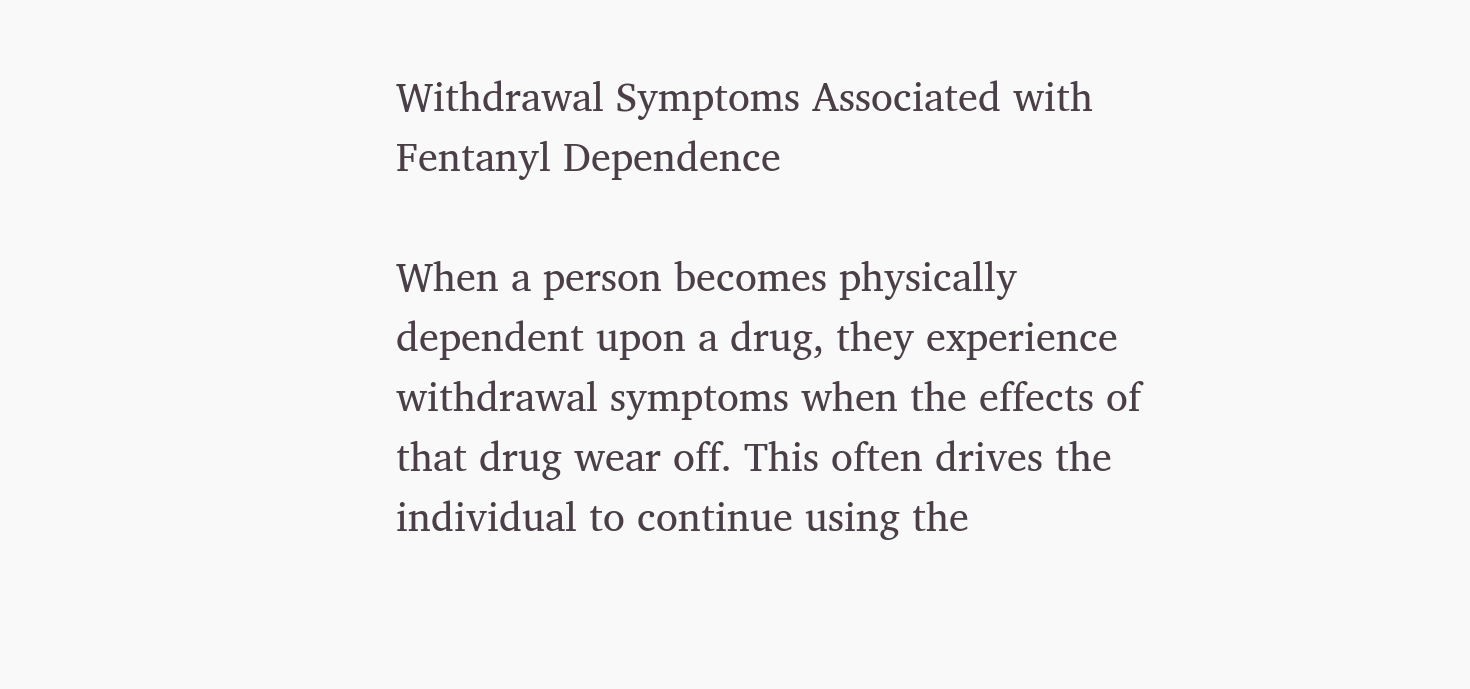Withdrawal Symptoms Associated with Fentanyl Dependence

When a person becomes physically dependent upon a drug, they experience withdrawal symptoms when the effects of that drug wear off. This often drives the individual to continue using the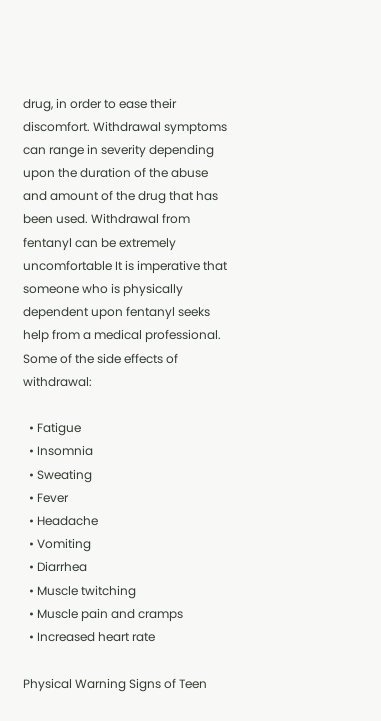drug, in order to ease their discomfort. Withdrawal symptoms can range in severity depending upon the duration of the abuse and amount of the drug that has been used. Withdrawal from fentanyl can be extremely uncomfortable It is imperative that someone who is physically dependent upon fentanyl seeks help from a medical professional. Some of the side effects of withdrawal:

  • Fatigue
  • Insomnia
  • Sweating
  • Fever
  • Headache
  • Vomiting
  • Diarrhea
  • Muscle twitching
  • Muscle pain and cramps
  • Increased heart rate

Physical Warning Signs of Teen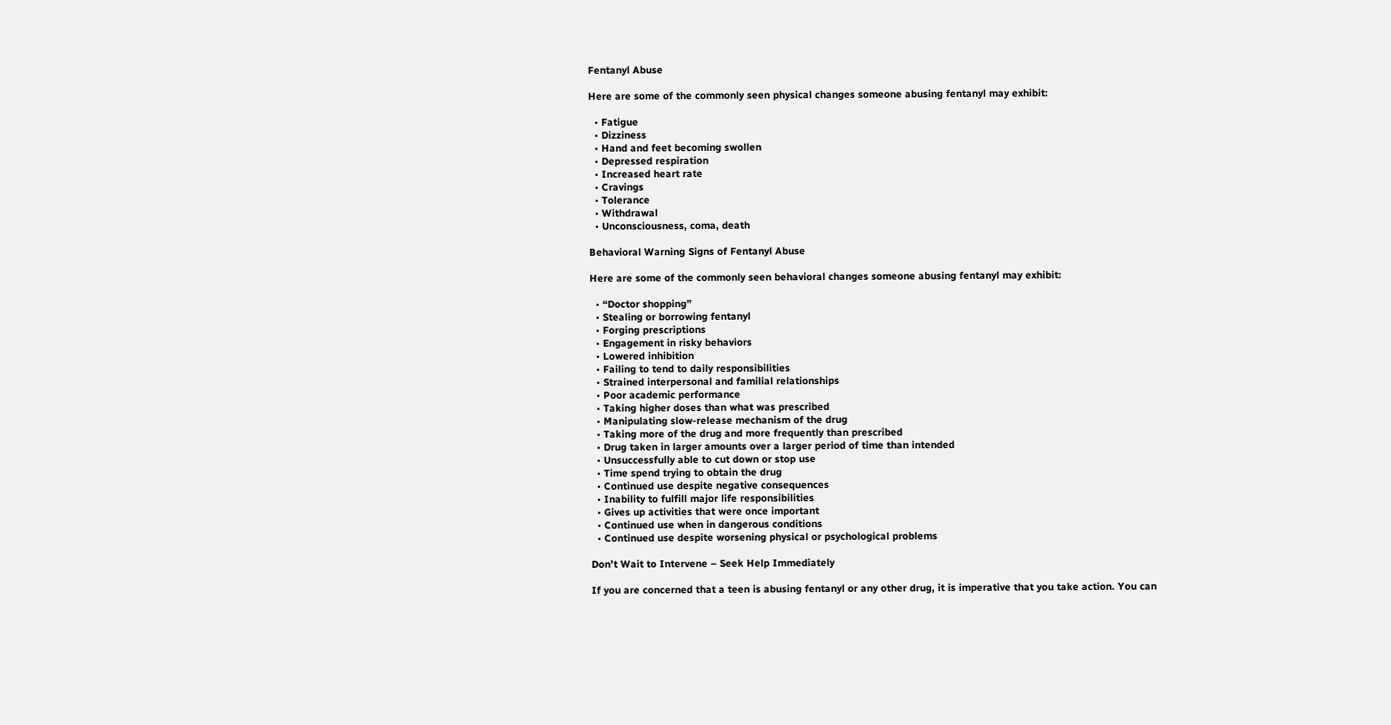Fentanyl Abuse

Here are some of the commonly seen physical changes someone abusing fentanyl may exhibit:

  • Fatigue
  • Dizziness
  • Hand and feet becoming swollen
  • Depressed respiration
  • Increased heart rate
  • Cravings
  • Tolerance
  • Withdrawal
  • Unconsciousness, coma, death

Behavioral Warning Signs of Fentanyl Abuse

Here are some of the commonly seen behavioral changes someone abusing fentanyl may exhibit:

  • “Doctor shopping”
  • Stealing or borrowing fentanyl
  • Forging prescriptions
  • Engagement in risky behaviors
  • Lowered inhibition
  • Failing to tend to daily responsibilities
  • Strained interpersonal and familial relationships
  • Poor academic performance
  • Taking higher doses than what was prescribed
  • Manipulating slow-release mechanism of the drug
  • Taking more of the drug and more frequently than prescribed
  • Drug taken in larger amounts over a larger period of time than intended
  • Unsuccessfully able to cut down or stop use
  • Time spend trying to obtain the drug
  • Continued use despite negative consequences
  • Inability to fulfill major life responsibilities
  • Gives up activities that were once important
  • Continued use when in dangerous conditions
  • Continued use despite worsening physical or psychological problems

Don’t Wait to Intervene – Seek Help Immediately

If you are concerned that a teen is abusing fentanyl or any other drug, it is imperative that you take action. You can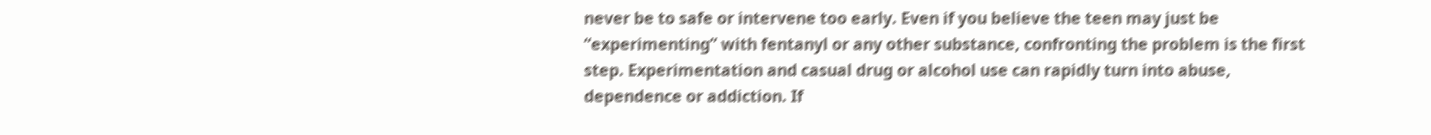never be to safe or intervene too early. Even if you believe the teen may just be “experimenting” with fentanyl or any other substance, confronting the problem is the first step. Experimentation and casual drug or alcohol use can rapidly turn into abuse, dependence or addiction. If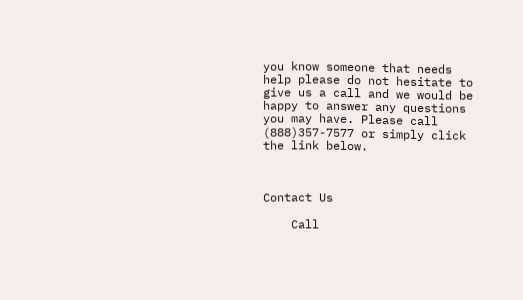you know someone that needs help please do not hesitate to give us a call and we would be happy to answer any questions you may have. Please call (888)357-7577 or simply click the link below.



Contact Us

    Call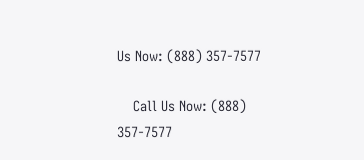Us Now: (888) 357-7577

    Call Us Now: (888) 357-7577